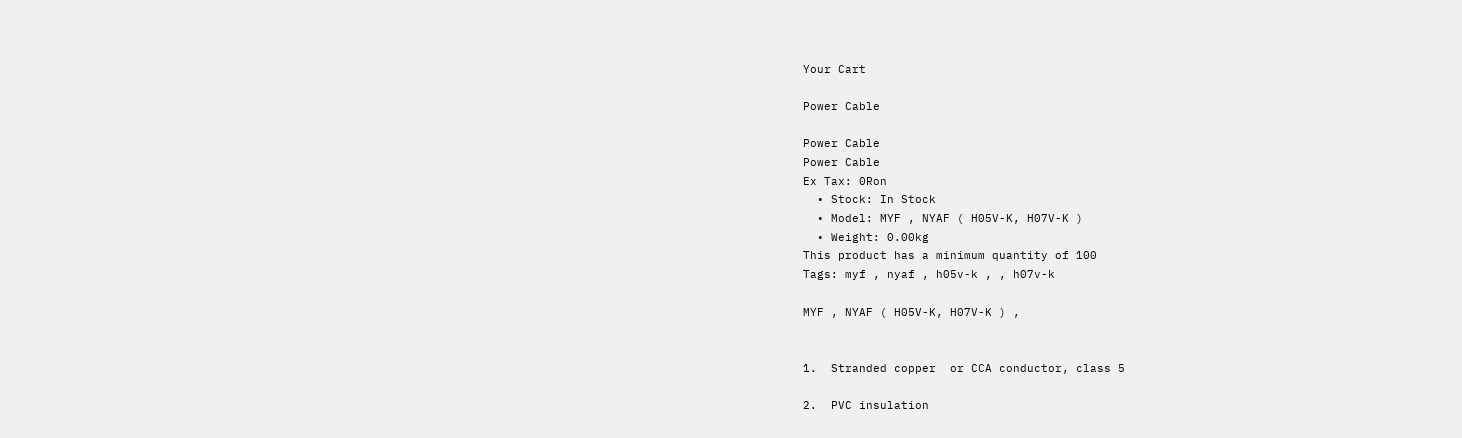Your Cart

Power Cable

Power Cable
Power Cable
Ex Tax: 0Ron
  • Stock: In Stock
  • Model: MYF , NYAF ( H05V-K, H07V-K )
  • Weight: 0.00kg
This product has a minimum quantity of 100
Tags: myf , nyaf , h05v-k , , h07v-k

MYF , NYAF ( H05V-K, H07V-K ) ,


1.  Stranded copper  or CCA conductor, class 5

2.  PVC insulation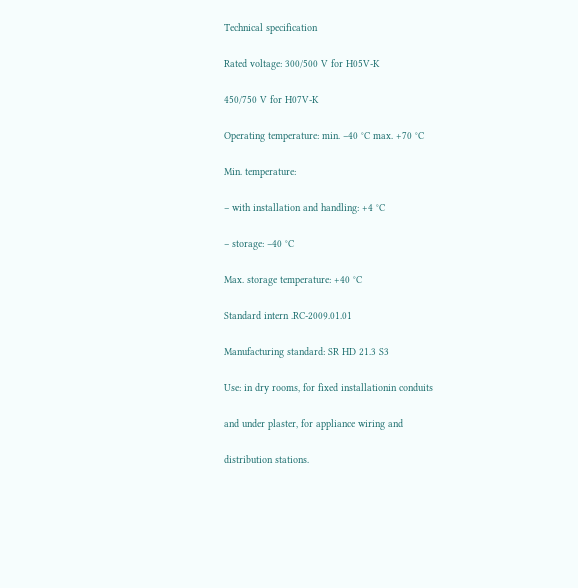Technical specification

Rated voltage: 300/500 V for H05V-K

450/750 V for H07V-K

Operating temperature: min. –40 °C max. +70 °C

Min. temperature:

– with installation and handling: +4 °C

– storage: –40 °C

Max. storage temperature: +40 °C

Standard intern .RC-2009.01.01

Manufacturing standard: SR HD 21.3 S3

Use: in dry rooms, for fixed installationin conduits

and under plaster, for appliance wiring and

distribution stations.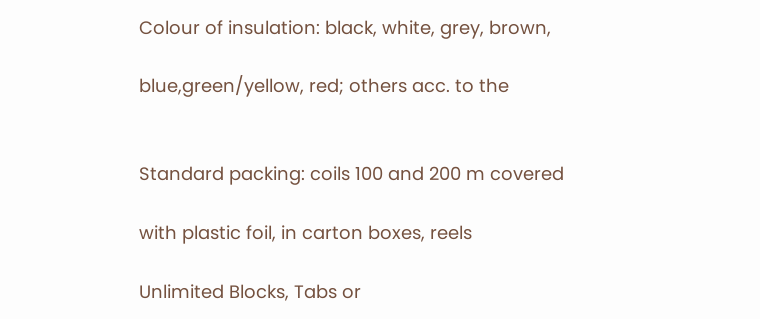Colour of insulation: black, white, grey, brown,

blue,green/yellow, red; others acc. to the


Standard packing: coils 100 and 200 m covered

with plastic foil, in carton boxes, reels

Unlimited Blocks, Tabs or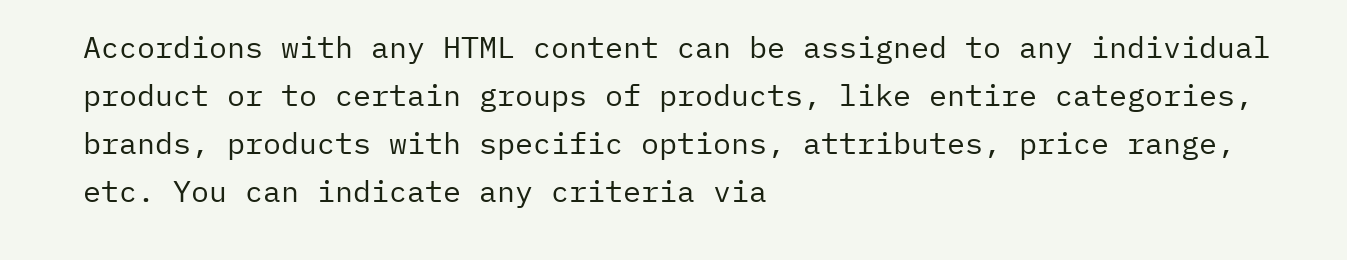Accordions with any HTML content can be assigned to any individual product or to certain groups of products, like entire categories, brands, products with specific options, attributes, price range, etc. You can indicate any criteria via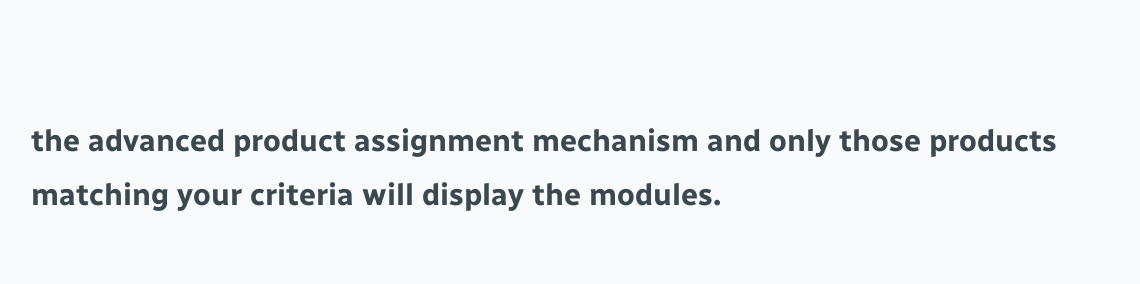the advanced product assignment mechanism and only those products matching your criteria will display the modules.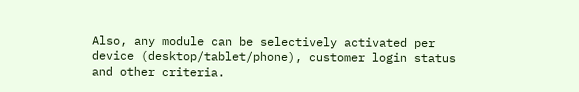Also, any module can be selectively activated per device (desktop/tablet/phone), customer login status and other criteria.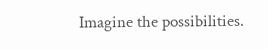Imagine the possibilities.